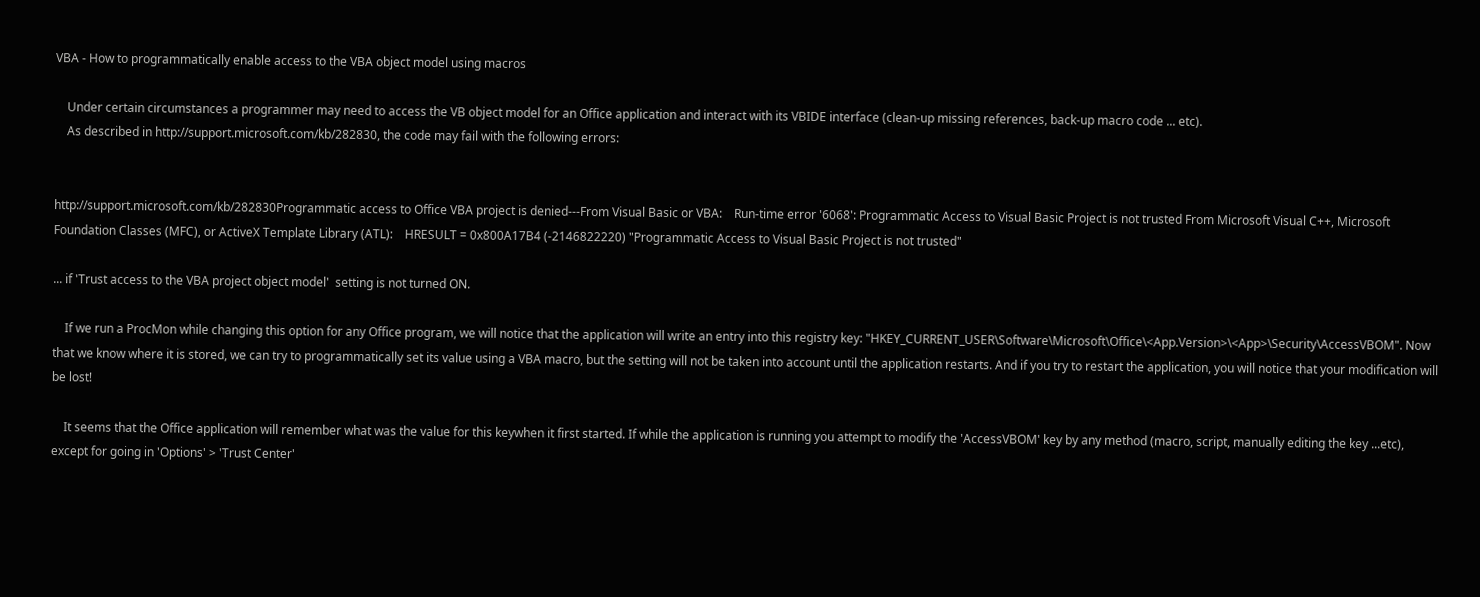VBA - How to programmatically enable access to the VBA object model using macros

    Under certain circumstances a programmer may need to access the VB object model for an Office application and interact with its VBIDE interface (clean-up missing references, back-up macro code ... etc).
    As described in http://support.microsoft.com/kb/282830, the code may fail with the following errors:


http://support.microsoft.com/kb/282830Programmatic access to Office VBA project is denied---From Visual Basic or VBA:    Run-time error '6068': Programmatic Access to Visual Basic Project is not trusted From Microsoft Visual C++, Microsoft Foundation Classes (MFC), or ActiveX Template Library (ATL):    HRESULT = 0x800A17B4 (-2146822220) "Programmatic Access to Visual Basic Project is not trusted"

... if 'Trust access to the VBA project object model'  setting is not turned ON.

    If we run a ProcMon while changing this option for any Office program, we will notice that the application will write an entry into this registry key: "HKEY_CURRENT_USER\Software\Microsoft\Office\<App.Version>\<App>\Security\AccessVBOM". Now that we know where it is stored, we can try to programmatically set its value using a VBA macro, but the setting will not be taken into account until the application restarts. And if you try to restart the application, you will notice that your modification will be lost!

    It seems that the Office application will remember what was the value for this keywhen it first started. If while the application is running you attempt to modify the 'AccessVBOM' key by any method (macro, script, manually editing the key ...etc), except for going in 'Options' > 'Trust Center'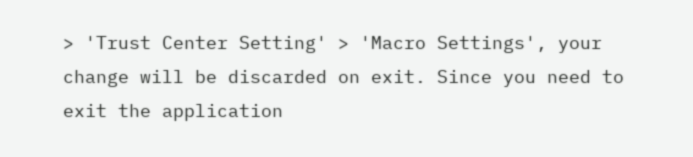> 'Trust Center Setting' > 'Macro Settings', your change will be discarded on exit. Since you need to exit the application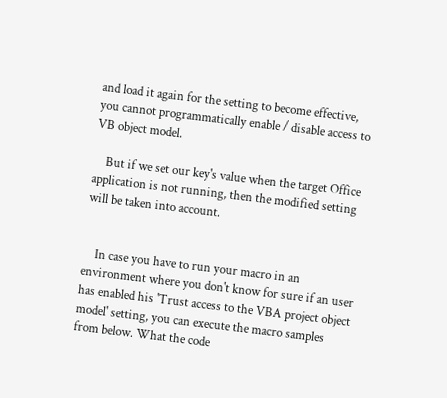and load it again for the setting to become effective, you cannot programmatically enable / disable access to VB object model.

    But if we set our key's value when the target Office application is not running, then the modified setting will be taken into account.


    In case you have to run your macro in an environment where you don't know for sure if an user has enabled his 'Trust access to the VBA project object model' setting, you can execute the macro samples from below. What the code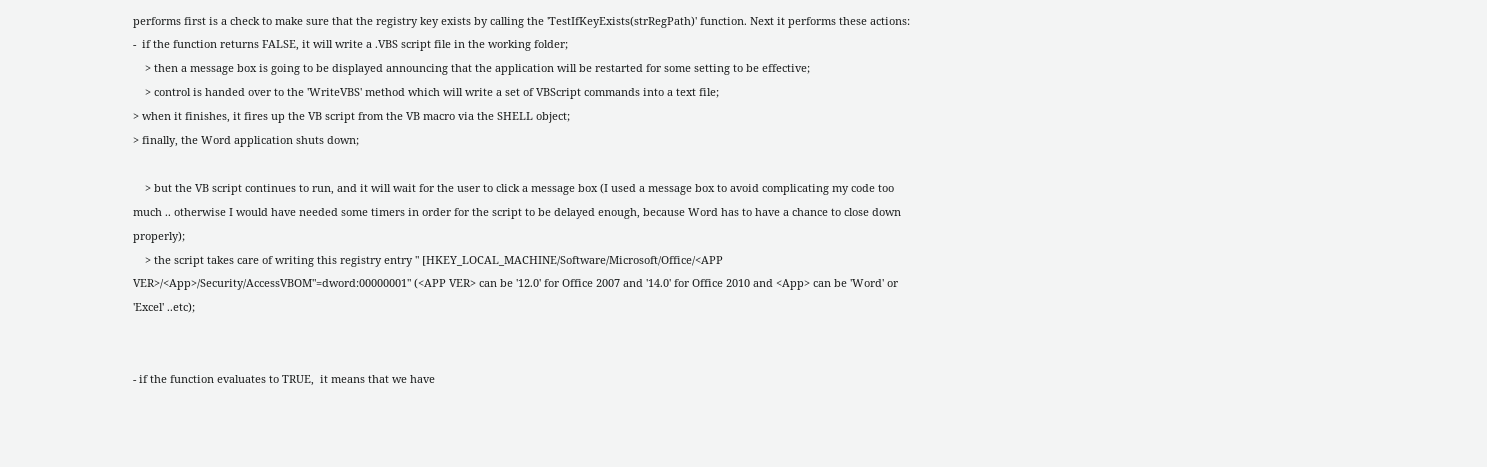performs first is a check to make sure that the registry key exists by calling the 'TestIfKeyExists(strRegPath)' function. Next it performs these actions:
-  if the function returns FALSE, it will write a .VBS script file in the working folder;
    > then a message box is going to be displayed announcing that the application will be restarted for some setting to be effective;
    > control is handed over to the 'WriteVBS' method which will write a set of VBScript commands into a text file;
> when it finishes, it fires up the VB script from the VB macro via the SHELL object;
> finally, the Word application shuts down;

    > but the VB script continues to run, and it will wait for the user to click a message box (I used a message box to avoid complicating my code too much .. otherwise I would have needed some timers in order for the script to be delayed enough, because Word has to have a chance to close down properly);
    > the script takes care of writing this registry entry " [HKEY_LOCAL_MACHINE/Software/Microsoft/Office/<APP VER>/<App>/Security/AccessVBOM"=dword:00000001" (<APP VER> can be '12.0' for Office 2007 and '14.0' for Office 2010 and <App> can be 'Word' or 'Excel' ..etc);


- if the function evaluates to TRUE,  it means that we have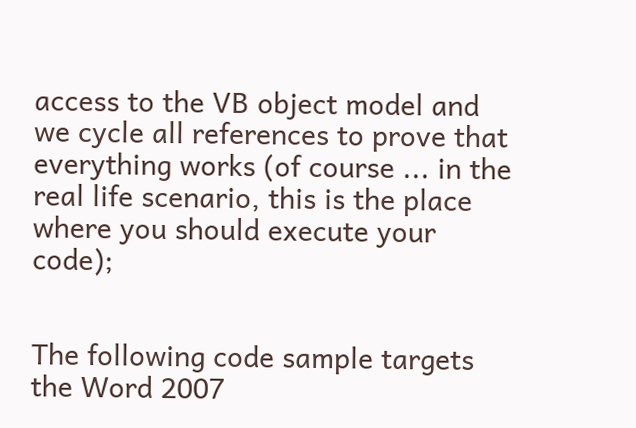access to the VB object model and we cycle all references to prove that everything works (of course ... in the real life scenario, this is the place where you should execute your code);


The following code sample targets the Word 2007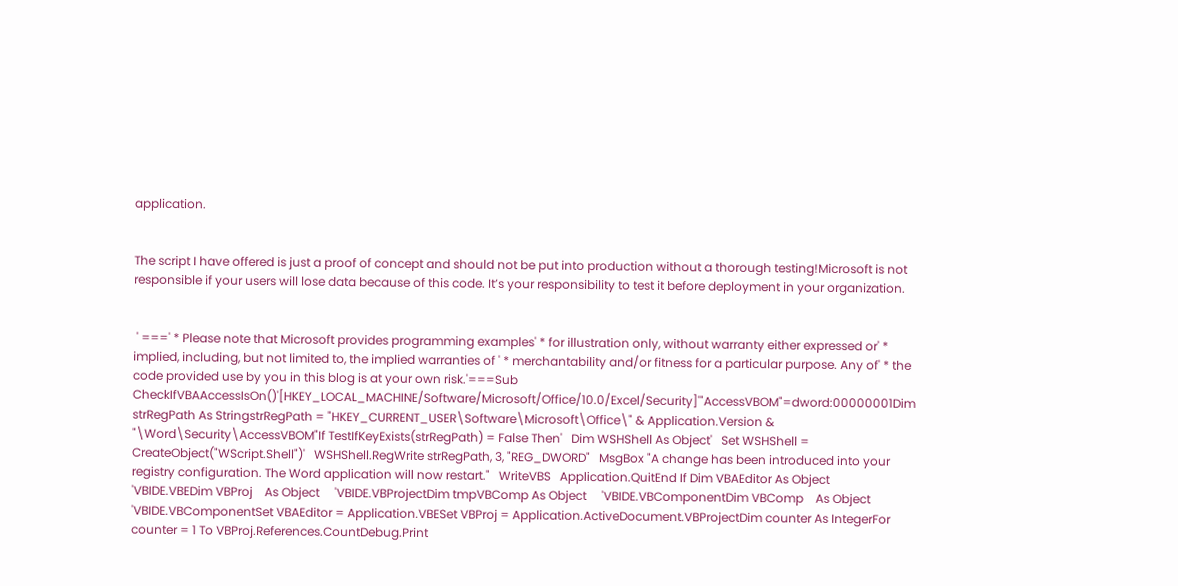application.


The script I have offered is just a proof of concept and should not be put into production without a thorough testing!Microsoft is not responsible if your users will lose data because of this code. It’s your responsibility to test it before deployment in your organization.


 ' ===' * Please note that Microsoft provides programming examples' * for illustration only, without warranty either expressed or' * implied, including, but not limited to, the implied warranties of ' * merchantability and/or fitness for a particular purpose. Any of' * the code provided use by you in this blog is at your own risk.'===Sub CheckIfVBAAccessIsOn()'[HKEY_LOCAL_MACHINE/Software/Microsoft/Office/10.0/Excel/Security]'"AccessVBOM"=dword:00000001Dim strRegPath As StringstrRegPath = "HKEY_CURRENT_USER\Software\Microsoft\Office\" & Application.Version & "\Word\Security\AccessVBOM"If TestIfKeyExists(strRegPath) = False Then'   Dim WSHShell As Object'   Set WSHShell = CreateObject("WScript.Shell")'   WSHShell.RegWrite strRegPath, 3, "REG_DWORD"   MsgBox "A change has been introduced into your registry configuration. The Word application will now restart."   WriteVBS   Application.QuitEnd If Dim VBAEditor As Object     'VBIDE.VBEDim VBProj    As Object     'VBIDE.VBProjectDim tmpVBComp As Object     'VBIDE.VBComponentDim VBComp    As Object     'VBIDE.VBComponentSet VBAEditor = Application.VBESet VBProj = Application.ActiveDocument.VBProjectDim counter As IntegerFor counter = 1 To VBProj.References.CountDebug.Print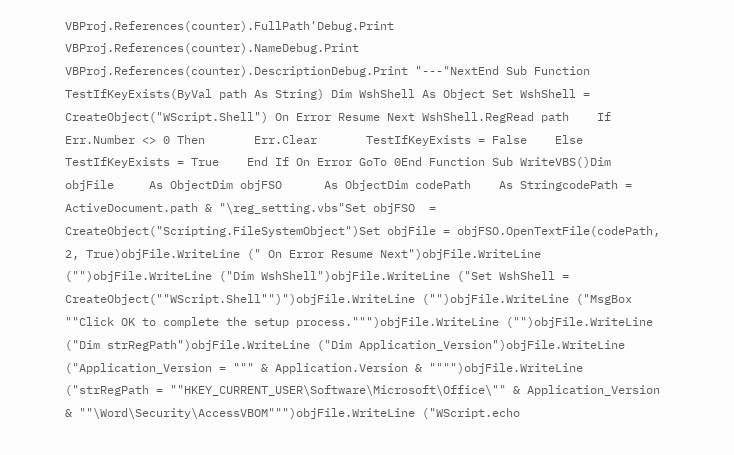VBProj.References(counter).FullPath'Debug.Print VBProj.References(counter).NameDebug.Print VBProj.References(counter).DescriptionDebug.Print "---"NextEnd Sub Function TestIfKeyExists(ByVal path As String) Dim WshShell As Object Set WshShell = CreateObject("WScript.Shell") On Error Resume Next WshShell.RegRead path    If Err.Number <> 0 Then       Err.Clear       TestIfKeyExists = False    Else       TestIfKeyExists = True    End If On Error GoTo 0End Function Sub WriteVBS()Dim objFile     As ObjectDim objFSO      As ObjectDim codePath    As StringcodePath = ActiveDocument.path & "\reg_setting.vbs"Set objFSO  = CreateObject("Scripting.FileSystemObject")Set objFile = objFSO.OpenTextFile(codePath, 2, True)objFile.WriteLine (" On Error Resume Next")objFile.WriteLine ("")objFile.WriteLine ("Dim WshShell")objFile.WriteLine ("Set WshShell = CreateObject(""WScript.Shell"")")objFile.WriteLine ("")objFile.WriteLine ("MsgBox ""Click OK to complete the setup process.""")objFile.WriteLine ("")objFile.WriteLine ("Dim strRegPath")objFile.WriteLine ("Dim Application_Version")objFile.WriteLine ("Application_Version = """ & Application.Version & """")objFile.WriteLine ("strRegPath = ""HKEY_CURRENT_USER\Software\Microsoft\Office\"" & Application_Version & ""\Word\Security\AccessVBOM""")objFile.WriteLine ("WScript.echo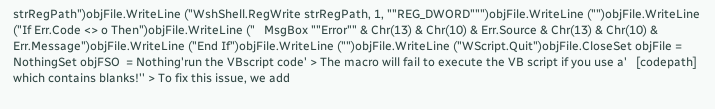strRegPath")objFile.WriteLine ("WshShell.RegWrite strRegPath, 1, ""REG_DWORD""")objFile.WriteLine ("")objFile.WriteLine ("If Err.Code <> o Then")objFile.WriteLine ("   MsgBox ""Error"" & Chr(13) & Chr(10) & Err.Source & Chr(13) & Chr(10) & Err.Message")objFile.WriteLine ("End If")objFile.WriteLine ("")objFile.WriteLine ("WScript.Quit")objFile.CloseSet objFile = NothingSet objFSO  = Nothing'run the VBscript code' > The macro will fail to execute the VB script if you use a'   [codepath] which contains blanks!'' > To fix this issue, we add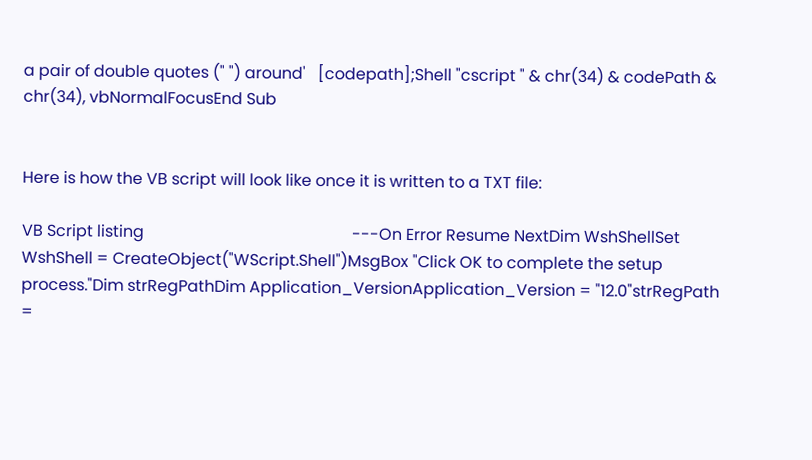a pair of double quotes (" ") around'   [codepath];Shell "cscript " & chr(34) & codePath & chr(34), vbNormalFocusEnd Sub


Here is how the VB script will look like once it is written to a TXT file:

VB Script listing                                                    ---On Error Resume NextDim WshShellSet WshShell = CreateObject("WScript.Shell")MsgBox "Click OK to complete the setup process."Dim strRegPathDim Application_VersionApplication_Version = "12.0"strRegPath =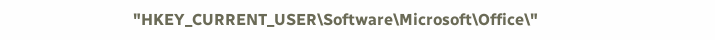"HKEY_CURRENT_USER\Software\Microsoft\Office\"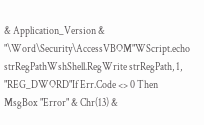& Application_Version & "\Word\Security\AccessVBOM"WScript.echo strRegPathWshShell.RegWrite strRegPath, 1, "REG_DWORD"If Err.Code <> 0 Then   MsgBox "Error" & Chr(13) &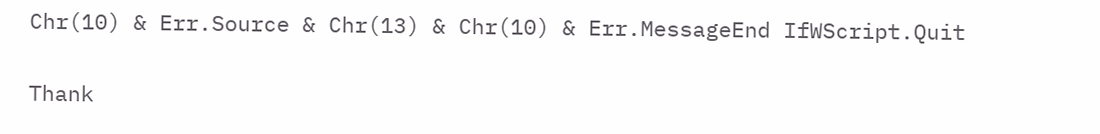Chr(10) & Err.Source & Chr(13) & Chr(10) & Err.MessageEnd IfWScript.Quit


Thank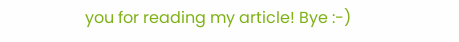you for reading my article! Bye :-)